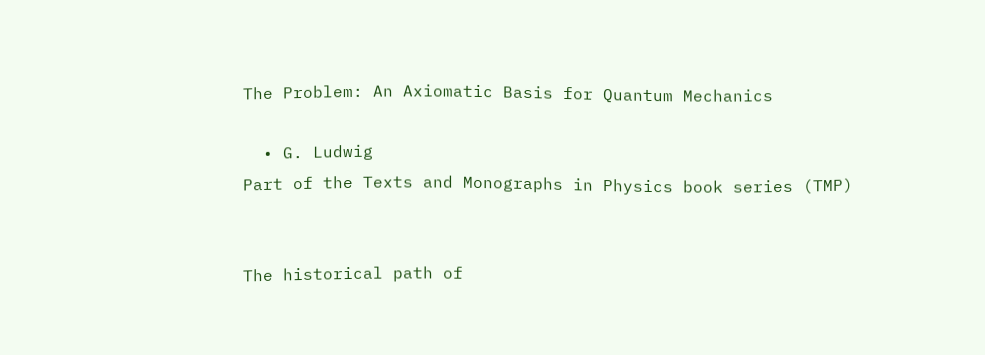The Problem: An Axiomatic Basis for Quantum Mechanics

  • G. Ludwig
Part of the Texts and Monographs in Physics book series (TMP)


The historical path of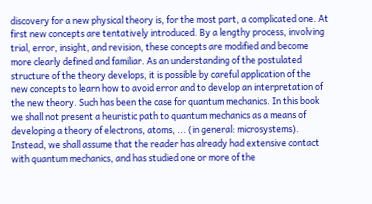discovery for a new physical theory is, for the most part, a complicated one. At first new concepts are tentatively introduced. By a lengthy process, involving trial, error, insight, and revision, these concepts are modified and become more clearly defined and familiar. As an understanding of the postulated structure of the theory develops, it is possible by careful application of the new concepts to learn how to avoid error and to develop an interpretation of the new theory. Such has been the case for quantum mechanics. In this book we shall not present a heuristic path to quantum mechanics as a means of developing a theory of electrons, atoms, ... (in general: microsystems). Instead, we shall assume that the reader has already had extensive contact with quantum mechanics, and has studied one or more of the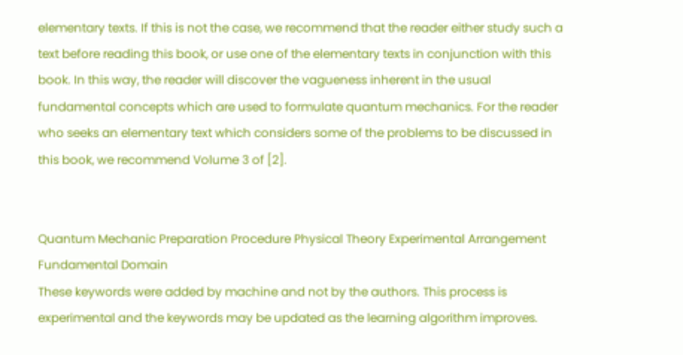elementary texts. If this is not the case, we recommend that the reader either study such a text before reading this book, or use one of the elementary texts in conjunction with this book. In this way, the reader will discover the vagueness inherent in the usual fundamental concepts which are used to formulate quantum mechanics. For the reader who seeks an elementary text which considers some of the problems to be discussed in this book, we recommend Volume 3 of [2].


Quantum Mechanic Preparation Procedure Physical Theory Experimental Arrangement Fundamental Domain
These keywords were added by machine and not by the authors. This process is experimental and the keywords may be updated as the learning algorithm improves.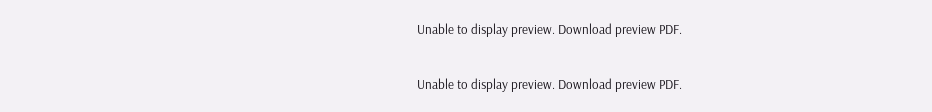Unable to display preview. Download preview PDF.

Unable to display preview. Download preview PDF.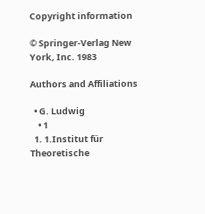Copyright information

© Springer-Verlag New York, Inc. 1983

Authors and Affiliations

  • G. Ludwig
    • 1
  1. 1.Institut für Theoretische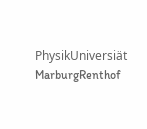PhysikUniversiät MarburgRenthof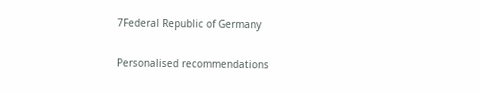7Federal Republic of Germany

Personalised recommendations